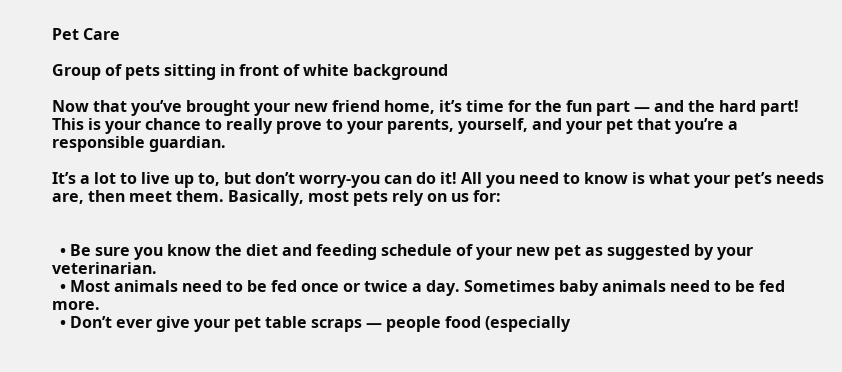Pet Care

Group of pets sitting in front of white background

Now that you’ve brought your new friend home, it’s time for the fun part — and the hard part! This is your chance to really prove to your parents, yourself, and your pet that you’re a responsible guardian.

It’s a lot to live up to, but don’t worry-you can do it! All you need to know is what your pet’s needs are, then meet them. Basically, most pets rely on us for:


  • Be sure you know the diet and feeding schedule of your new pet as suggested by your veterinarian.
  • Most animals need to be fed once or twice a day. Sometimes baby animals need to be fed more.
  • Don’t ever give your pet table scraps — people food (especially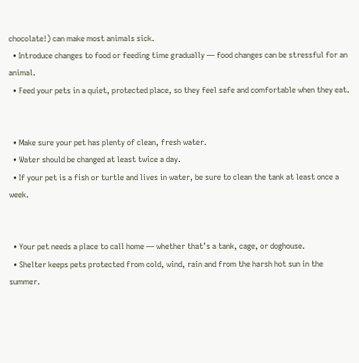chocolate!) can make most animals sick.
  • Introduce changes to food or feeding time gradually — food changes can be stressful for an animal.
  • Feed your pets in a quiet, protected place, so they feel safe and comfortable when they eat.


  • Make sure your pet has plenty of clean, fresh water.
  • Water should be changed at least twice a day.
  • If your pet is a fish or turtle and lives in water, be sure to clean the tank at least once a week.


  • Your pet needs a place to call home — whether that’s a tank, cage, or doghouse.
  • Shelter keeps pets protected from cold, wind, rain and from the harsh hot sun in the summer.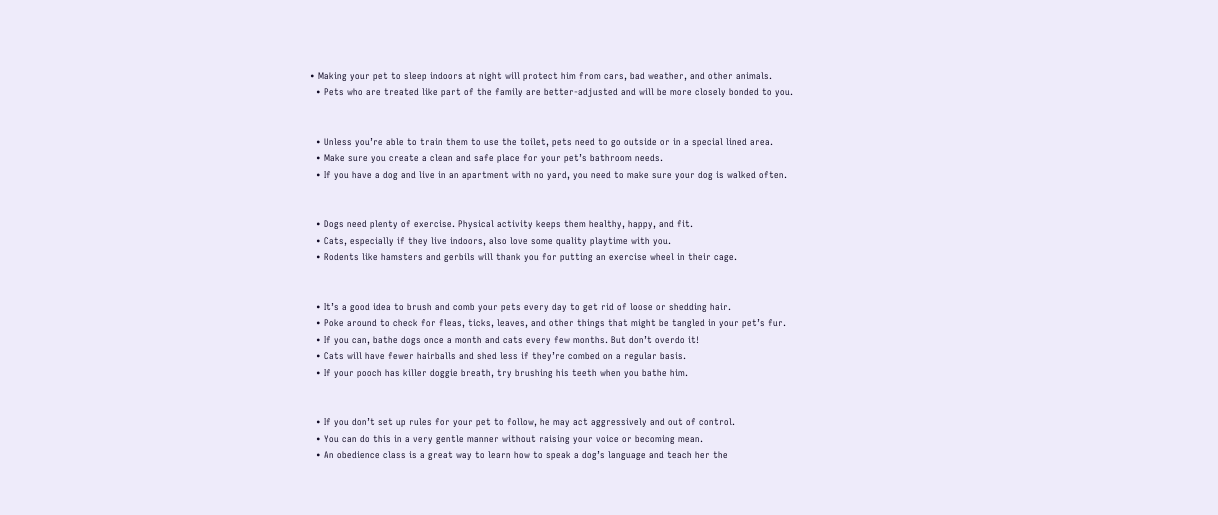• Making your pet to sleep indoors at night will protect him from cars, bad weather, and other animals.
  • Pets who are treated like part of the family are better-adjusted and will be more closely bonded to you.


  • Unless you’re able to train them to use the toilet, pets need to go outside or in a special lined area.
  • Make sure you create a clean and safe place for your pet’s bathroom needs.
  • If you have a dog and live in an apartment with no yard, you need to make sure your dog is walked often.


  • Dogs need plenty of exercise. Physical activity keeps them healthy, happy, and fit.
  • Cats, especially if they live indoors, also love some quality playtime with you.
  • Rodents like hamsters and gerbils will thank you for putting an exercise wheel in their cage.


  • It’s a good idea to brush and comb your pets every day to get rid of loose or shedding hair.
  • Poke around to check for fleas, ticks, leaves, and other things that might be tangled in your pet’s fur.
  • If you can, bathe dogs once a month and cats every few months. But don’t overdo it!
  • Cats will have fewer hairballs and shed less if they’re combed on a regular basis.
  • If your pooch has killer doggie breath, try brushing his teeth when you bathe him.


  • If you don’t set up rules for your pet to follow, he may act aggressively and out of control.
  • You can do this in a very gentle manner without raising your voice or becoming mean.
  • An obedience class is a great way to learn how to speak a dog’s language and teach her the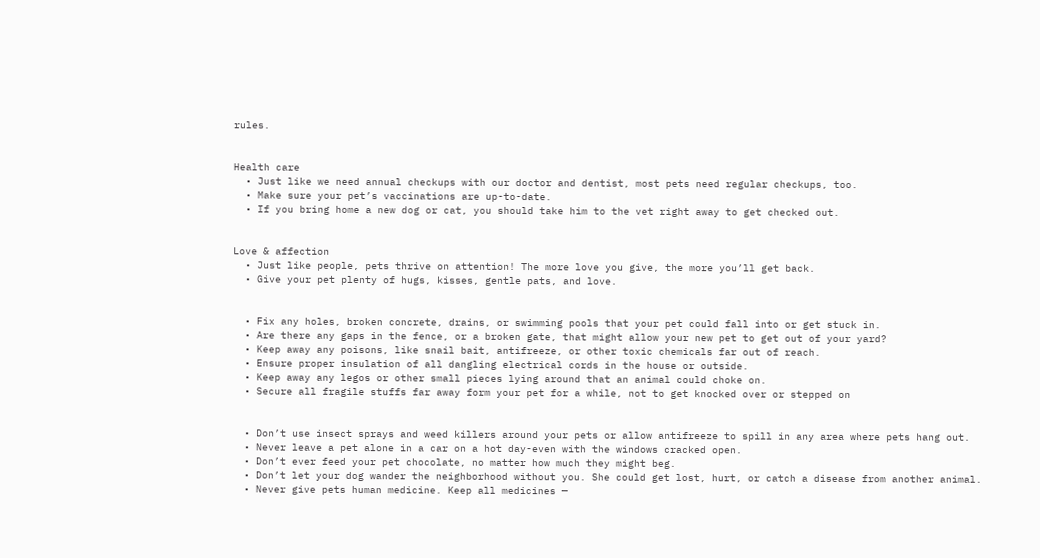rules.


Health care
  • Just like we need annual checkups with our doctor and dentist, most pets need regular checkups, too.
  • Make sure your pet’s vaccinations are up-to-date.
  • If you bring home a new dog or cat, you should take him to the vet right away to get checked out.


Love & affection
  • Just like people, pets thrive on attention! The more love you give, the more you’ll get back.
  • Give your pet plenty of hugs, kisses, gentle pats, and love.


  • Fix any holes, broken concrete, drains, or swimming pools that your pet could fall into or get stuck in.
  • Are there any gaps in the fence, or a broken gate, that might allow your new pet to get out of your yard?
  • Keep away any poisons, like snail bait, antifreeze, or other toxic chemicals far out of reach.
  • Ensure proper insulation of all dangling electrical cords in the house or outside.
  • Keep away any legos or other small pieces lying around that an animal could choke on.
  • Secure all fragile stuffs far away form your pet for a while, not to get knocked over or stepped on


  • Don’t use insect sprays and weed killers around your pets or allow antifreeze to spill in any area where pets hang out.
  • Never leave a pet alone in a car on a hot day-even with the windows cracked open.
  • Don’t ever feed your pet chocolate, no matter how much they might beg.
  • Don’t let your dog wander the neighborhood without you. She could get lost, hurt, or catch a disease from another animal.
  • Never give pets human medicine. Keep all medicines —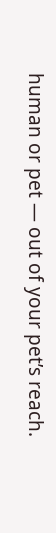human or pet — out of your pet’s reach.